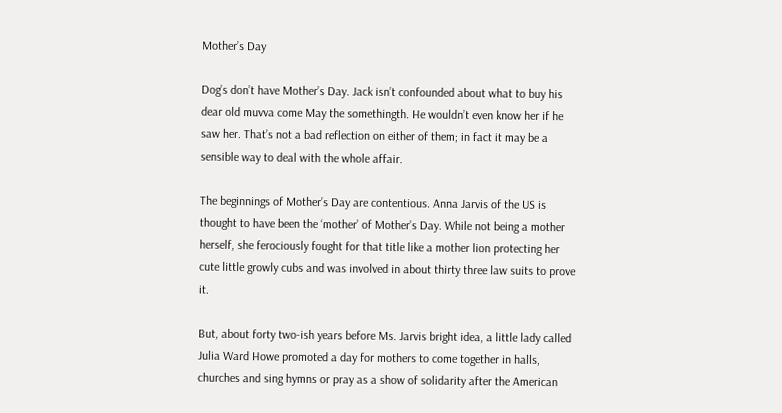Mother’s Day

Dog’s don’t have Mother’s Day. Jack isn’t confounded about what to buy his dear old muvva come May the somethingth. He wouldn’t even know her if he saw her. That’s not a bad reflection on either of them; in fact it may be a sensible way to deal with the whole affair.

The beginnings of Mother’s Day are contentious. Anna Jarvis of the US is thought to have been the ‘mother’ of Mother’s Day. While not being a mother herself, she ferociously fought for that title like a mother lion protecting her cute little growly cubs and was involved in about thirty three law suits to prove it.

But, about forty two-ish years before Ms. Jarvis bright idea, a little lady called Julia Ward Howe promoted a day for mothers to come together in halls, churches and sing hymns or pray as a show of solidarity after the American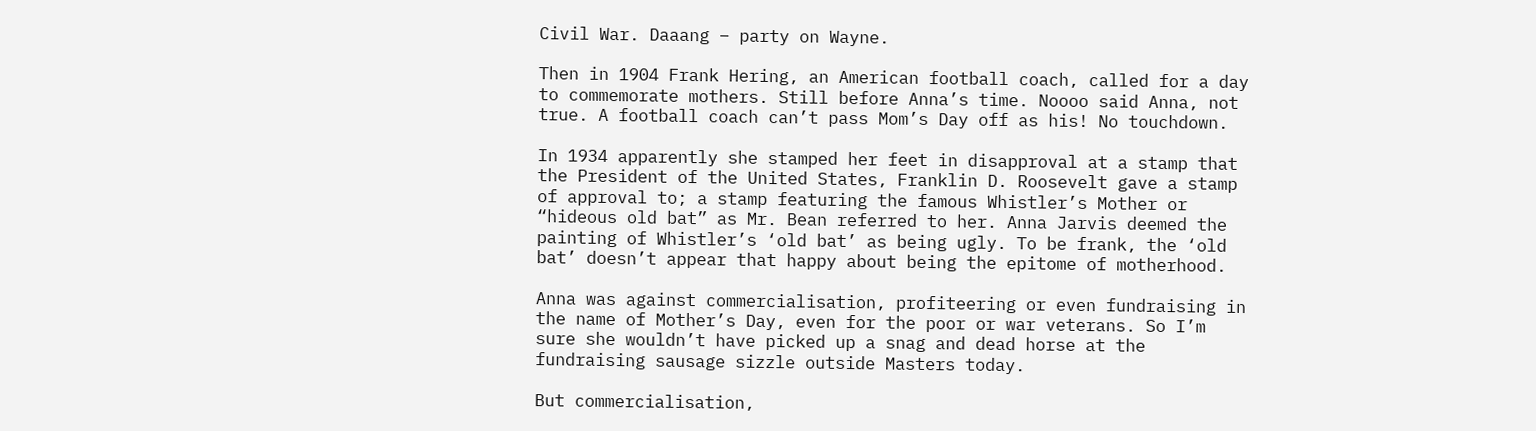Civil War. Daaang – party on Wayne.

Then in 1904 Frank Hering, an American football coach, called for a day to commemorate mothers. Still before Anna’s time. Noooo said Anna, not true. A football coach can’t pass Mom’s Day off as his! No touchdown.

In 1934 apparently she stamped her feet in disapproval at a stamp that the President of the United States, Franklin D. Roosevelt gave a stamp of approval to; a stamp featuring the famous Whistler’s Mother or “hideous old bat” as Mr. Bean referred to her. Anna Jarvis deemed the painting of Whistler’s ‘old bat’ as being ugly. To be frank, the ‘old bat’ doesn’t appear that happy about being the epitome of motherhood.

Anna was against commercialisation, profiteering or even fundraising in the name of Mother’s Day, even for the poor or war veterans. So I’m sure she wouldn’t have picked up a snag and dead horse at the fundraising sausage sizzle outside Masters today.

But commercialisation,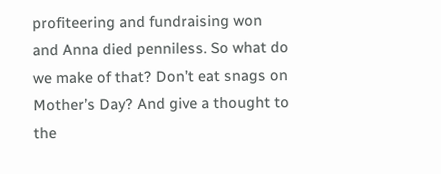profiteering and fundraising won and Anna died penniless. So what do we make of that? Don’t eat snags on Mother’s Day? And give a thought to the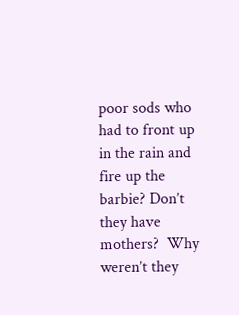poor sods who had to front up in the rain and fire up the barbie? Don’t they have mothers?  Why weren’t they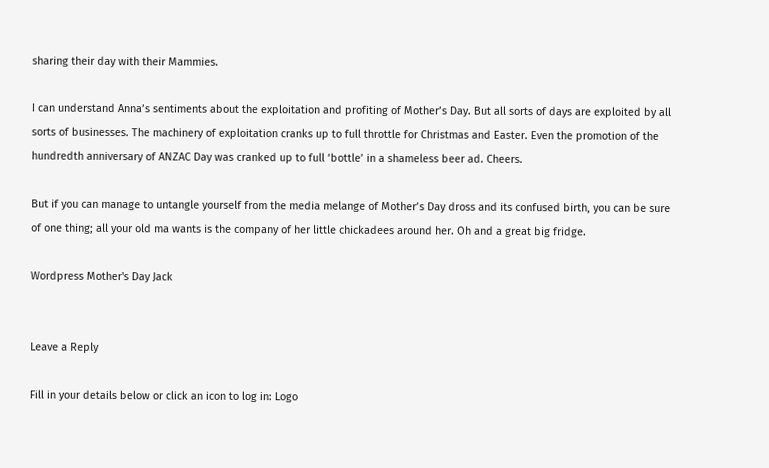sharing their day with their Mammies.

I can understand Anna’s sentiments about the exploitation and profiting of Mother’s Day. But all sorts of days are exploited by all sorts of businesses. The machinery of exploitation cranks up to full throttle for Christmas and Easter. Even the promotion of the hundredth anniversary of ANZAC Day was cranked up to full ‘bottle’ in a shameless beer ad. Cheers.

But if you can manage to untangle yourself from the media melange of Mother’s Day dross and its confused birth, you can be sure of one thing; all your old ma wants is the company of her little chickadees around her. Oh and a great big fridge.

Wordpress Mother's Day Jack


Leave a Reply

Fill in your details below or click an icon to log in: Logo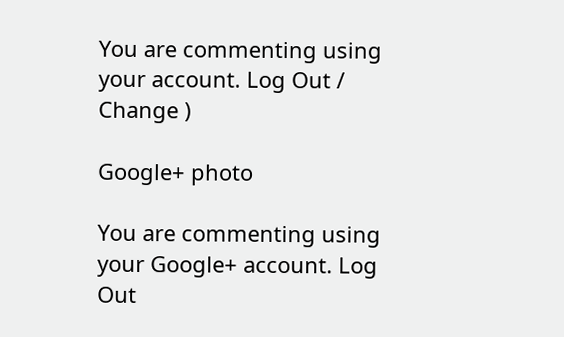You are commenting using your account. Log Out /  Change )

Google+ photo

You are commenting using your Google+ account. Log Out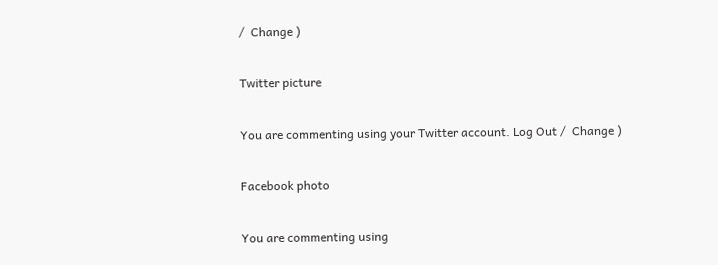/  Change )

Twitter picture

You are commenting using your Twitter account. Log Out /  Change )

Facebook photo

You are commenting using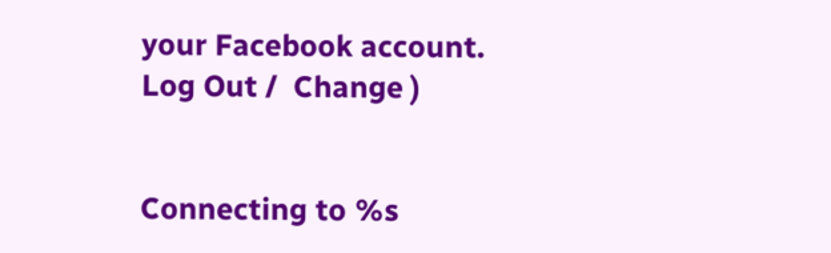your Facebook account. Log Out /  Change )


Connecting to %s